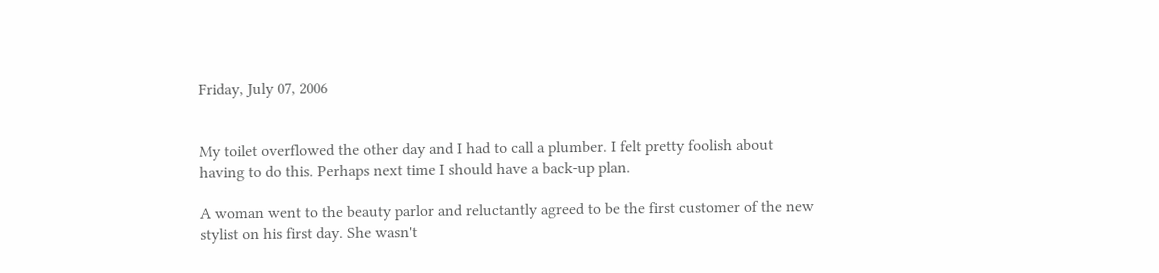Friday, July 07, 2006


My toilet overflowed the other day and I had to call a plumber. I felt pretty foolish about having to do this. Perhaps next time I should have a back-up plan.

A woman went to the beauty parlor and reluctantly agreed to be the first customer of the new stylist on his first day. She wasn't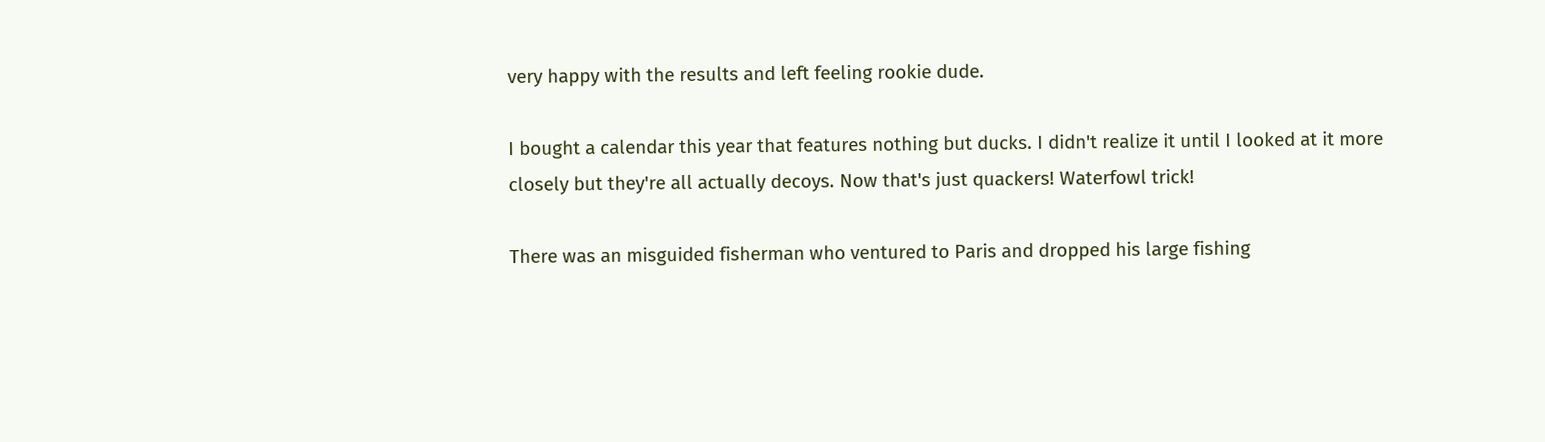very happy with the results and left feeling rookie dude.

I bought a calendar this year that features nothing but ducks. I didn't realize it until I looked at it more closely but they're all actually decoys. Now that's just quackers! Waterfowl trick!

There was an misguided fisherman who ventured to Paris and dropped his large fishing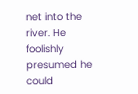net into the river. He foolishly presumed he could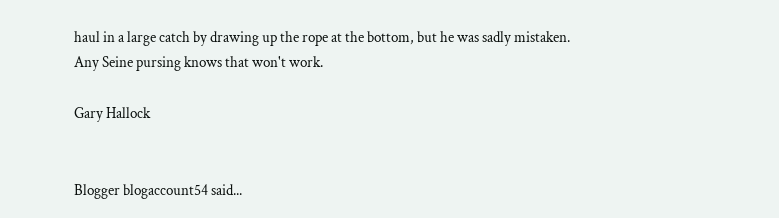haul in a large catch by drawing up the rope at the bottom, but he was sadly mistaken. Any Seine pursing knows that won't work.

Gary Hallock


Blogger blogaccount54 said...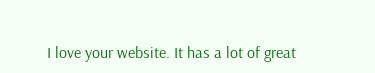I love your website. It has a lot of great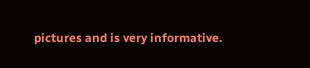pictures and is very informative.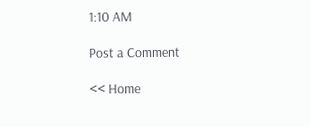1:10 AM

Post a Comment

<< Home